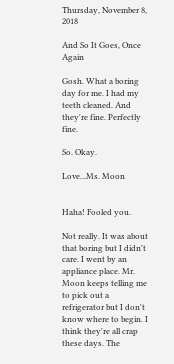Thursday, November 8, 2018

And So It Goes, Once Again

Gosh. What a boring day for me. I had my teeth cleaned. And they're fine. Perfectly fine.

So. Okay.

Love...Ms. Moon


Haha! Fooled you.

Not really. It was about that boring but I didn't care. I went by an appliance place. Mr. Moon keeps telling me to pick out a refrigerator but I don't know where to begin. I think they're all crap these days. The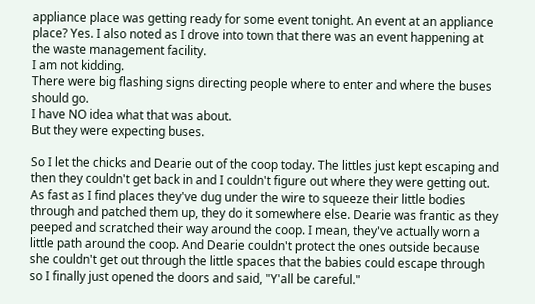appliance place was getting ready for some event tonight. An event at an appliance place? Yes. I also noted as I drove into town that there was an event happening at the waste management facility.
I am not kidding.
There were big flashing signs directing people where to enter and where the buses should go.
I have NO idea what that was about.
But they were expecting buses.

So I let the chicks and Dearie out of the coop today. The littles just kept escaping and then they couldn't get back in and I couldn't figure out where they were getting out. As fast as I find places they've dug under the wire to squeeze their little bodies through and patched them up, they do it somewhere else. Dearie was frantic as they peeped and scratched their way around the coop. I mean, they've actually worn a little path around the coop. And Dearie couldn't protect the ones outside because she couldn't get out through the little spaces that the babies could escape through so I finally just opened the doors and said, "Y'all be careful."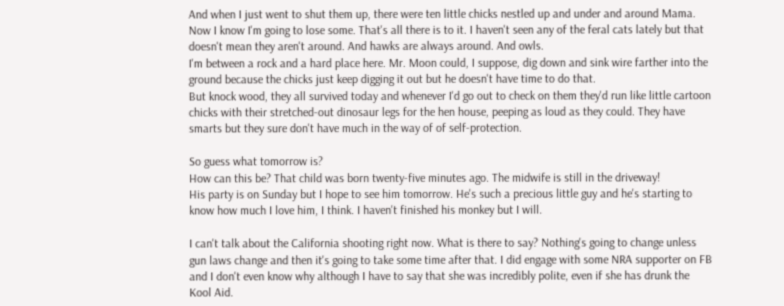And when I just went to shut them up, there were ten little chicks nestled up and under and around Mama.
Now I know I'm going to lose some. That's all there is to it. I haven't seen any of the feral cats lately but that doesn't mean they aren't around. And hawks are always around. And owls.
I'm between a rock and a hard place here. Mr. Moon could, I suppose, dig down and sink wire farther into the ground because the chicks just keep digging it out but he doesn't have time to do that.
But knock wood, they all survived today and whenever I'd go out to check on them they'd run like little cartoon chicks with their stretched-out dinosaur legs for the hen house, peeping as loud as they could. They have smarts but they sure don't have much in the way of of self-protection.

So guess what tomorrow is?
How can this be? That child was born twenty-five minutes ago. The midwife is still in the driveway!
His party is on Sunday but I hope to see him tomorrow. He's such a precious little guy and he's starting to know how much I love him, I think. I haven't finished his monkey but I will.

I can't talk about the California shooting right now. What is there to say? Nothing's going to change unless gun laws change and then it's going to take some time after that. I did engage with some NRA supporter on FB and I don't even know why although I have to say that she was incredibly polite, even if she has drunk the Kool Aid.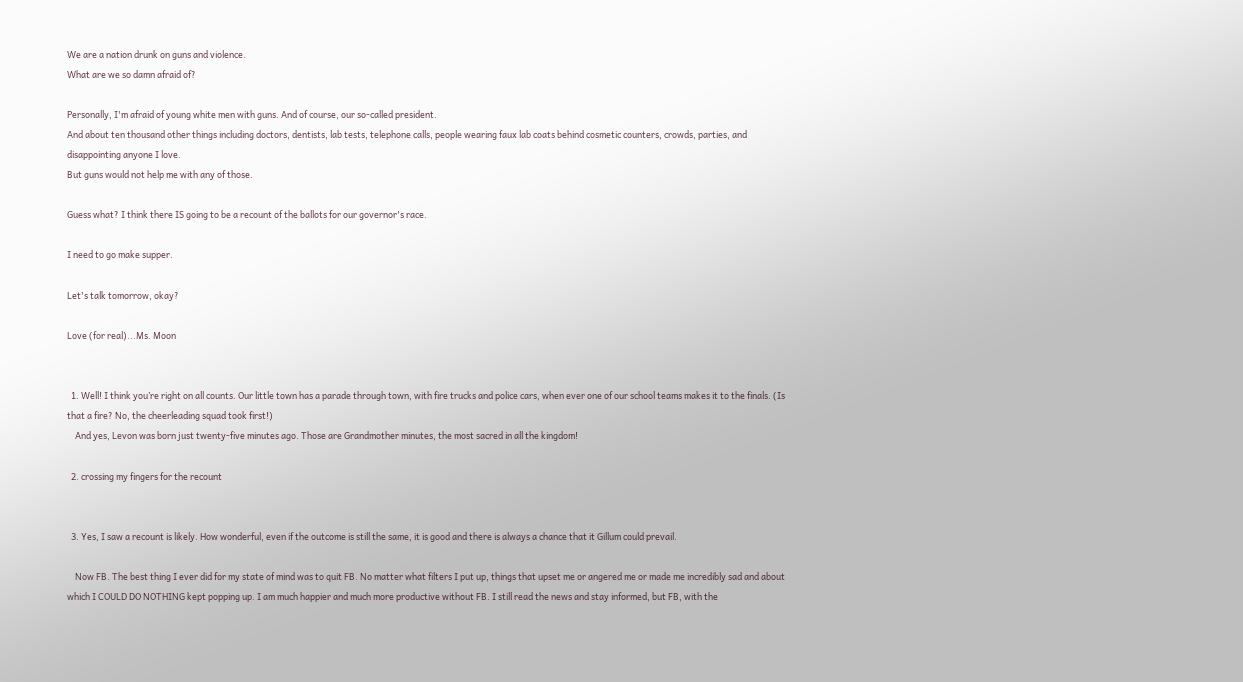We are a nation drunk on guns and violence.
What are we so damn afraid of?

Personally, I'm afraid of young white men with guns. And of course, our so-called president.
And about ten thousand other things including doctors, dentists, lab tests, telephone calls, people wearing faux lab coats behind cosmetic counters, crowds, parties, and disappointing anyone I love.
But guns would not help me with any of those.

Guess what? I think there IS going to be a recount of the ballots for our governor's race.

I need to go make supper.

Let's talk tomorrow, okay?

Love (for real)...Ms. Moon


  1. Well! I think you’re right on all counts. Our little town has a parade through town, with fire trucks and police cars, when ever one of our school teams makes it to the finals. (Is that a fire? No, the cheerleading squad took first!)
    And yes, Levon was born just twenty-five minutes ago. Those are Grandmother minutes, the most sacred in all the kingdom!

  2. crossing my fingers for the recount


  3. Yes, I saw a recount is likely. How wonderful, even if the outcome is still the same, it is good and there is always a chance that it Gillum could prevail.

    Now FB. The best thing I ever did for my state of mind was to quit FB. No matter what filters I put up, things that upset me or angered me or made me incredibly sad and about which I COULD DO NOTHING kept popping up. I am much happier and much more productive without FB. I still read the news and stay informed, but FB, with the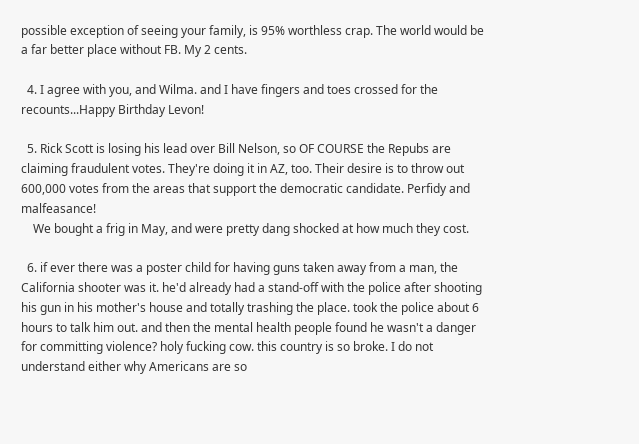possible exception of seeing your family, is 95% worthless crap. The world would be a far better place without FB. My 2 cents.

  4. I agree with you, and Wilma. and I have fingers and toes crossed for the recounts...Happy Birthday Levon!

  5. Rick Scott is losing his lead over Bill Nelson, so OF COURSE the Repubs are claiming fraudulent votes. They're doing it in AZ, too. Their desire is to throw out 600,000 votes from the areas that support the democratic candidate. Perfidy and malfeasance!
    We bought a frig in May, and were pretty dang shocked at how much they cost.

  6. if ever there was a poster child for having guns taken away from a man, the California shooter was it. he'd already had a stand-off with the police after shooting his gun in his mother's house and totally trashing the place. took the police about 6 hours to talk him out. and then the mental health people found he wasn't a danger for committing violence? holy fucking cow. this country is so broke. I do not understand either why Americans are so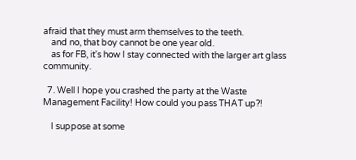afraid that they must arm themselves to the teeth.
    and no, that boy cannot be one year old.
    as for FB, it's how I stay connected with the larger art glass community.

  7. Well I hope you crashed the party at the Waste Management Facility! How could you pass THAT up?!

    I suppose at some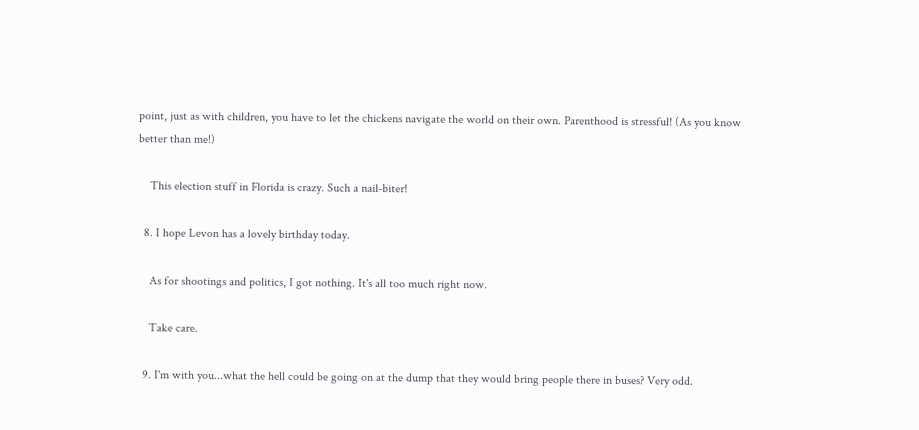point, just as with children, you have to let the chickens navigate the world on their own. Parenthood is stressful! (As you know better than me!)

    This election stuff in Florida is crazy. Such a nail-biter!

  8. I hope Levon has a lovely birthday today.

    As for shootings and politics, I got nothing. It's all too much right now.

    Take care.

  9. I'm with you...what the hell could be going on at the dump that they would bring people there in buses? Very odd.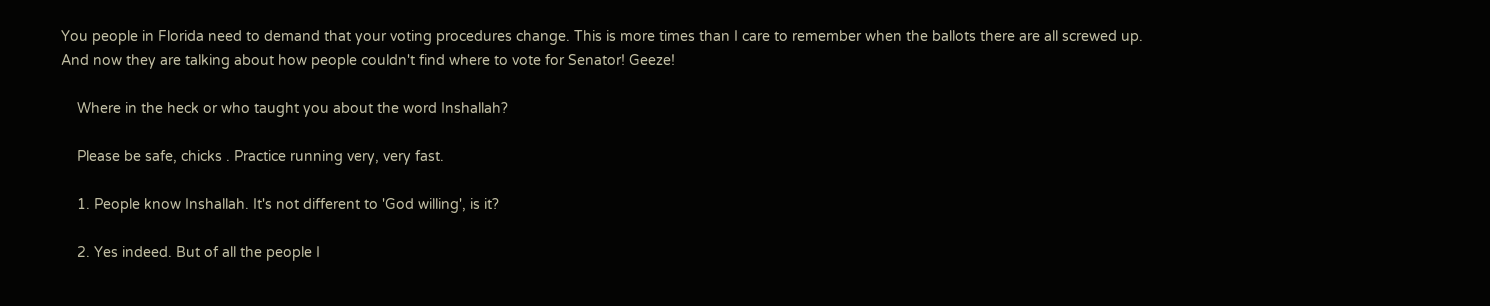You people in Florida need to demand that your voting procedures change. This is more times than I care to remember when the ballots there are all screwed up. And now they are talking about how people couldn't find where to vote for Senator! Geeze!

    Where in the heck or who taught you about the word Inshallah?

    Please be safe, chicks . Practice running very, very fast.

    1. People know Inshallah. It's not different to 'God willing', is it?

    2. Yes indeed. But of all the people I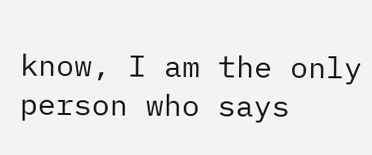know, I am the only person who says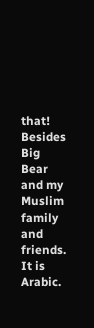that! Besides Big Bear and my Muslim family and friends. It is Arabic.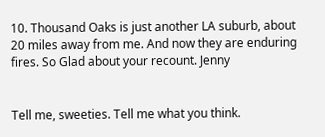10. Thousand Oaks is just another LA suburb, about 20 miles away from me. And now they are enduring fires. So Glad about your recount. Jenny


Tell me, sweeties. Tell me what you think.